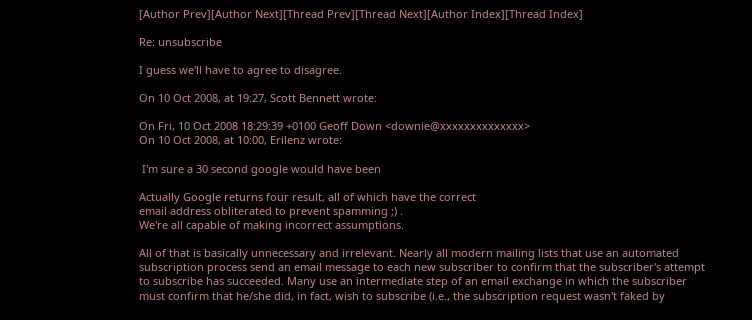[Author Prev][Author Next][Thread Prev][Thread Next][Author Index][Thread Index]

Re: unsubscribe

I guess we'll have to agree to disagree.

On 10 Oct 2008, at 19:27, Scott Bennett wrote:

On Fri, 10 Oct 2008 18:29:39 +0100 Geoff Down <downie@xxxxxxxxxxxxxx>
On 10 Oct 2008, at 10:00, Erilenz wrote:

 I'm sure a 30 second google would have been

Actually Google returns four result, all of which have the correct
email address obliterated to prevent spamming ;) .
We're all capable of making incorrect assumptions.

All of that is basically unnecessary and irrelevant. Nearly all modern mailing lists that use an automated subscription process send an email message to each new subscriber to confirm that the subscriber's attempt to subscribe has succeeded. Many use an intermediate step of an email exchange in which the subscriber must confirm that he/she did, in fact, wish to subscribe (i.e., the subscription request wasn't faked by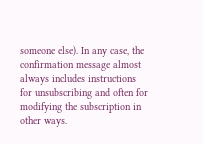someone else). In any case, the confirmation message almost always includes instructions for unsubscribing and often for modifying the subscription in other ways.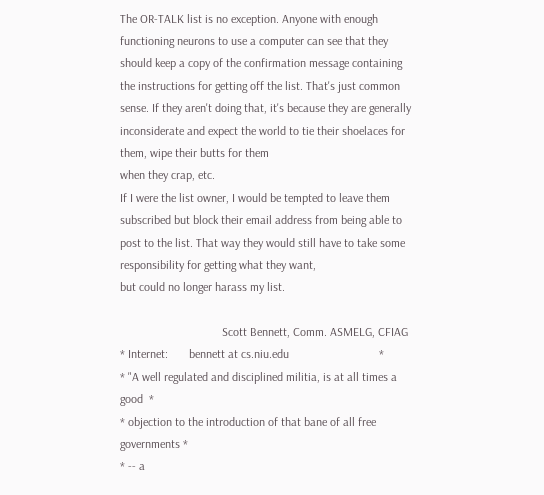The OR-TALK list is no exception. Anyone with enough functioning neurons to use a computer can see that they should keep a copy of the confirmation message containing the instructions for getting off the list. That's just common sense. If they aren't doing that, it's because they are generally inconsiderate and expect the world to tie their shoelaces for them, wipe their butts for them
when they crap, etc.
If I were the list owner, I would be tempted to leave them subscribed but block their email address from being able to post to the list. That way they would still have to take some responsibility for getting what they want,
but could no longer harass my list.

                                  Scott Bennett, Comm. ASMELG, CFIAG
* Internet:       bennett at cs.niu.edu                              *
* "A well regulated and disciplined militia, is at all times a good  *
* objection to the introduction of that bane of all free governments *
* -- a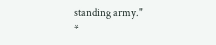standing army."                                               *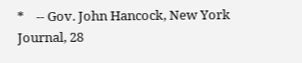*    -- Gov. John Hancock, New York Journal, 28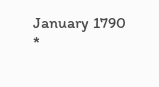January 1790         *